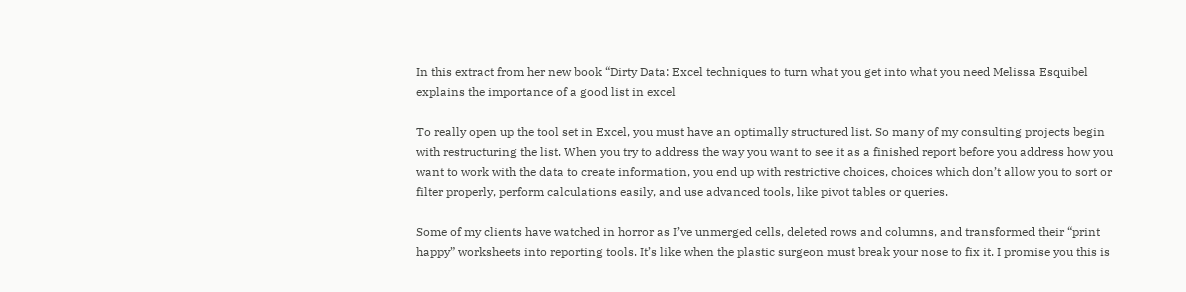In this extract from her new book “Dirty Data: Excel techniques to turn what you get into what you need Melissa Esquibel explains the importance of a good list in excel

To really open up the tool set in Excel, you must have an optimally structured list. So many of my consulting projects begin with restructuring the list. When you try to address the way you want to see it as a finished report before you address how you want to work with the data to create information, you end up with restrictive choices, choices which don’t allow you to sort or filter properly, perform calculations easily, and use advanced tools, like pivot tables or queries.

Some of my clients have watched in horror as I’ve unmerged cells, deleted rows and columns, and transformed their “print happy” worksheets into reporting tools. It’s like when the plastic surgeon must break your nose to fix it. I promise you this is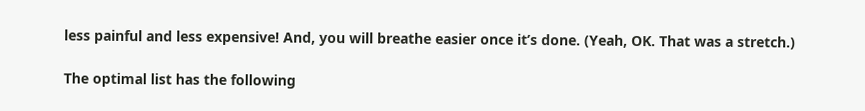less painful and less expensive! And, you will breathe easier once it’s done. (Yeah, OK. That was a stretch.)

The optimal list has the following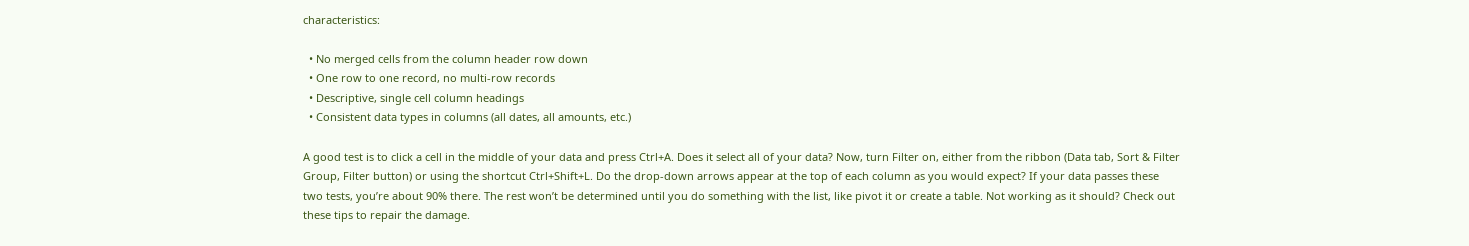characteristics:

  • No merged cells from the column header row down
  • One row to one record, no multi-row records
  • Descriptive, single cell column headings
  • Consistent data types in columns (all dates, all amounts, etc.)

A good test is to click a cell in the middle of your data and press Ctrl+A. Does it select all of your data? Now, turn Filter on, either from the ribbon (Data tab, Sort & Filter Group, Filter button) or using the shortcut Ctrl+Shift+L. Do the drop-down arrows appear at the top of each column as you would expect? If your data passes these two tests, you’re about 90% there. The rest won’t be determined until you do something with the list, like pivot it or create a table. Not working as it should? Check out these tips to repair the damage.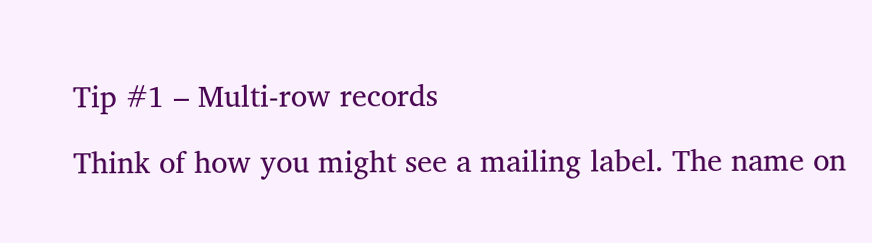Tip #1 – Multi-row records

Think of how you might see a mailing label. The name on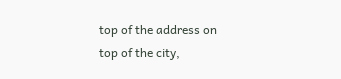top of the address on top of the city,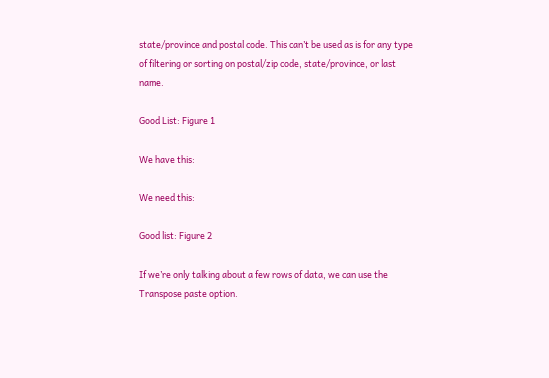state/province and postal code. This can’t be used as is for any type of filtering or sorting on postal/zip code, state/province, or last name.

Good List: Figure 1

We have this:

We need this:

Good list: Figure 2

If we’re only talking about a few rows of data, we can use the Transpose paste option.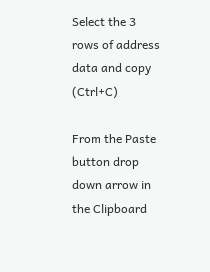Select the 3 rows of address data and copy (Ctrl+C)

From the Paste button drop down arrow in the Clipboard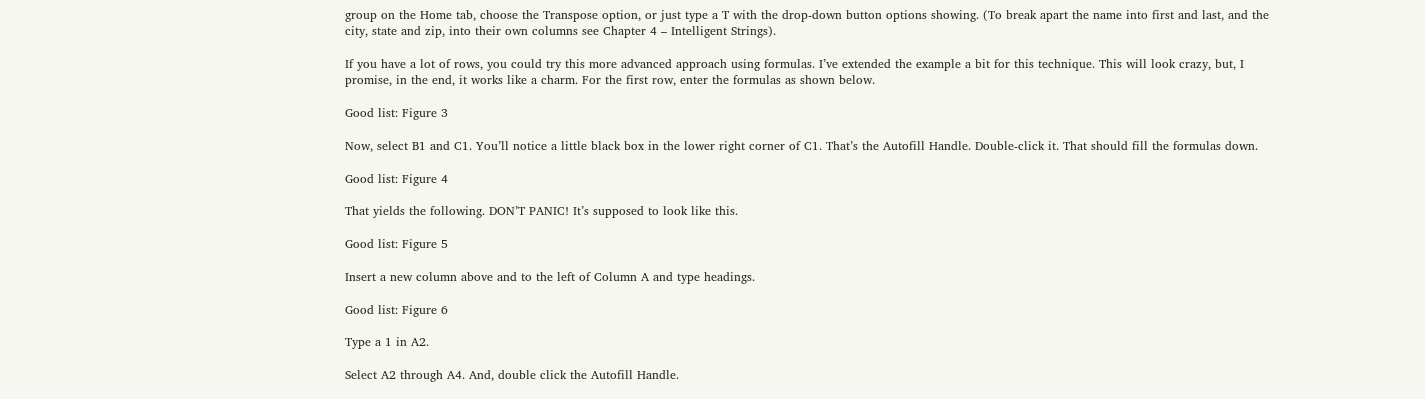group on the Home tab, choose the Transpose option, or just type a T with the drop-down button options showing. (To break apart the name into first and last, and the city, state and zip, into their own columns see Chapter 4 – Intelligent Strings).

If you have a lot of rows, you could try this more advanced approach using formulas. I’ve extended the example a bit for this technique. This will look crazy, but, I promise, in the end, it works like a charm. For the first row, enter the formulas as shown below.

Good list: Figure 3

Now, select B1 and C1. You’ll notice a little black box in the lower right corner of C1. That’s the Autofill Handle. Double-click it. That should fill the formulas down.

Good list: Figure 4

That yields the following. DON’T PANIC! It’s supposed to look like this.

Good list: Figure 5

Insert a new column above and to the left of Column A and type headings.

Good list: Figure 6

Type a 1 in A2.

Select A2 through A4. And, double click the Autofill Handle.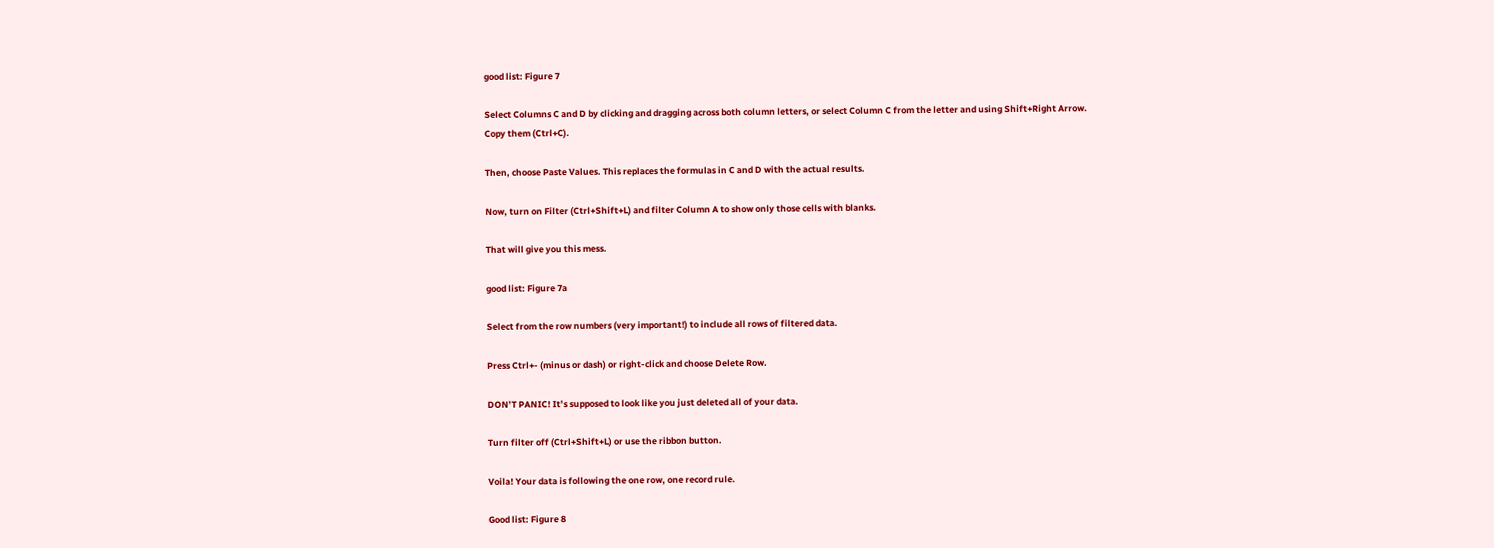good list: Figure 7

Select Columns C and D by clicking and dragging across both column letters, or select Column C from the letter and using Shift+Right Arrow. Copy them (Ctrl+C).

Then, choose Paste Values. This replaces the formulas in C and D with the actual results.

Now, turn on Filter (Ctrl+Shift+L) and filter Column A to show only those cells with blanks.

That will give you this mess.

good list: Figure 7a

Select from the row numbers (very important!) to include all rows of filtered data.

Press Ctrl+- (minus or dash) or right-click and choose Delete Row.

DON’T PANIC! It’s supposed to look like you just deleted all of your data.

Turn filter off (Ctrl+Shift+L) or use the ribbon button.

Voila! Your data is following the one row, one record rule.

Good list: Figure 8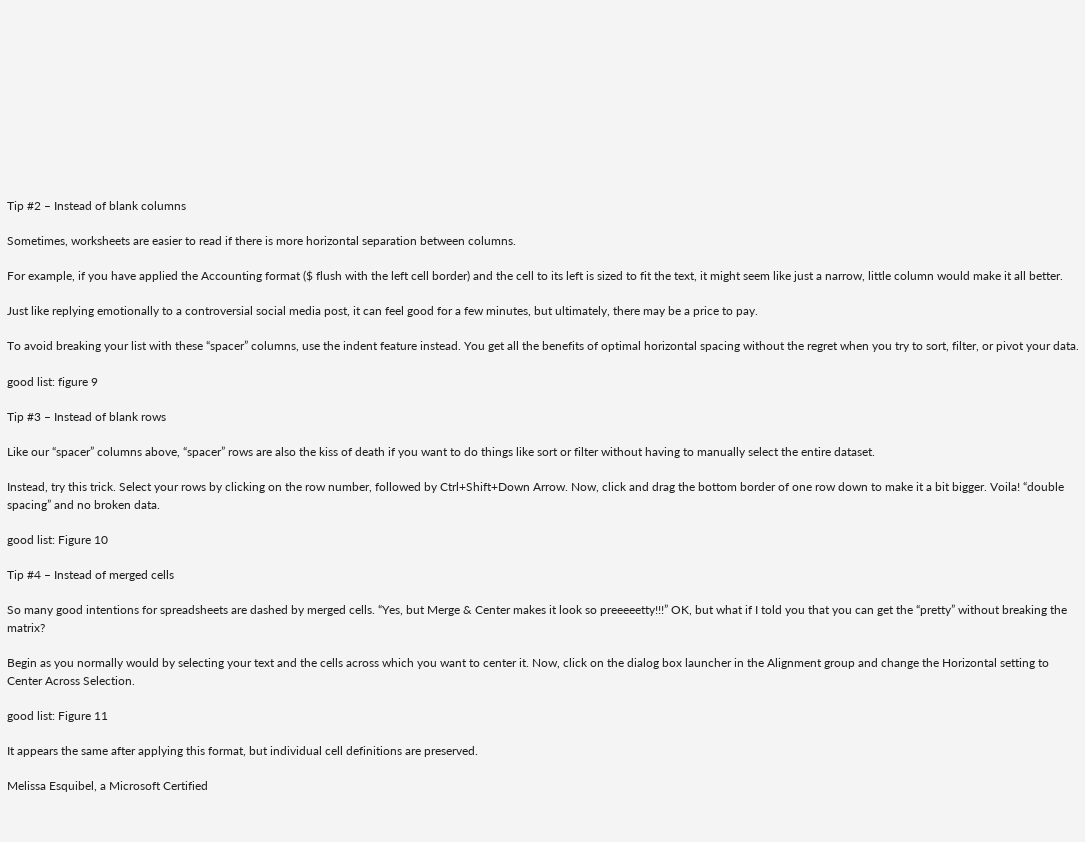Tip #2 – Instead of blank columns

Sometimes, worksheets are easier to read if there is more horizontal separation between columns.

For example, if you have applied the Accounting format ($ flush with the left cell border) and the cell to its left is sized to fit the text, it might seem like just a narrow, little column would make it all better.

Just like replying emotionally to a controversial social media post, it can feel good for a few minutes, but ultimately, there may be a price to pay.

To avoid breaking your list with these “spacer” columns, use the indent feature instead. You get all the benefits of optimal horizontal spacing without the regret when you try to sort, filter, or pivot your data.

good list: figure 9

Tip #3 – Instead of blank rows

Like our “spacer” columns above, “spacer” rows are also the kiss of death if you want to do things like sort or filter without having to manually select the entire dataset.

Instead, try this trick. Select your rows by clicking on the row number, followed by Ctrl+Shift+Down Arrow. Now, click and drag the bottom border of one row down to make it a bit bigger. Voila! “double spacing” and no broken data.

good list: Figure 10

Tip #4 – Instead of merged cells

So many good intentions for spreadsheets are dashed by merged cells. “Yes, but Merge & Center makes it look so preeeeetty!!!” OK, but what if I told you that you can get the “pretty” without breaking the matrix?

Begin as you normally would by selecting your text and the cells across which you want to center it. Now, click on the dialog box launcher in the Alignment group and change the Horizontal setting to Center Across Selection.

good list: Figure 11

It appears the same after applying this format, but individual cell definitions are preserved.

Melissa Esquibel, a Microsoft Certified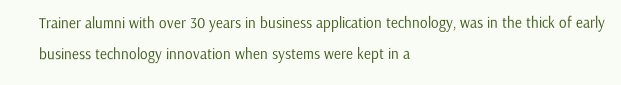Trainer alumni with over 30 years in business application technology, was in the thick of early business technology innovation when systems were kept in a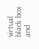virtual black box and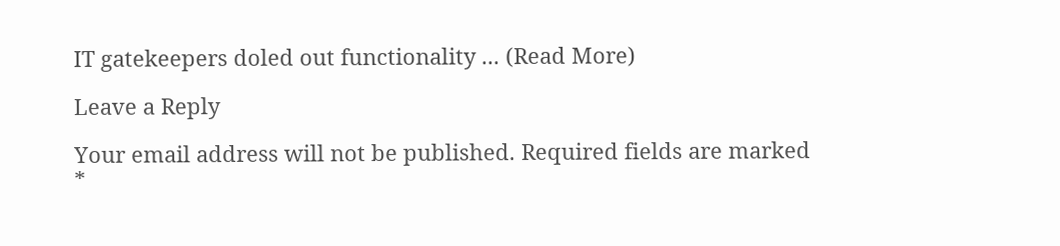IT gatekeepers doled out functionality ... (Read More)

Leave a Reply

Your email address will not be published. Required fields are marked *